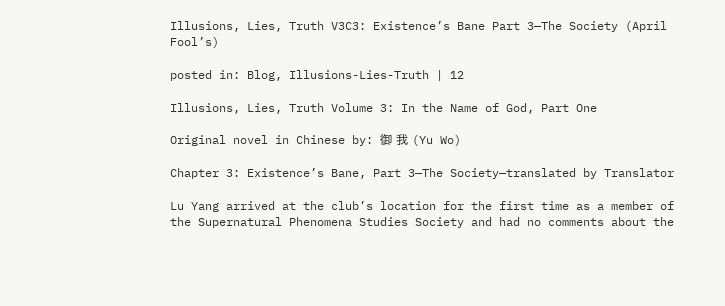Illusions, Lies, Truth V3C3: Existence’s Bane Part 3—The Society (April Fool’s)

posted in: Blog, Illusions-Lies-Truth | 12

Illusions, Lies, Truth Volume 3: In the Name of God, Part One

Original novel in Chinese by: 御 我 (Yu Wo)

Chapter 3: Existence’s Bane, Part 3—The Society—translated by Translator

Lu Yang arrived at the club’s location for the first time as a member of the Supernatural Phenomena Studies Society and had no comments about the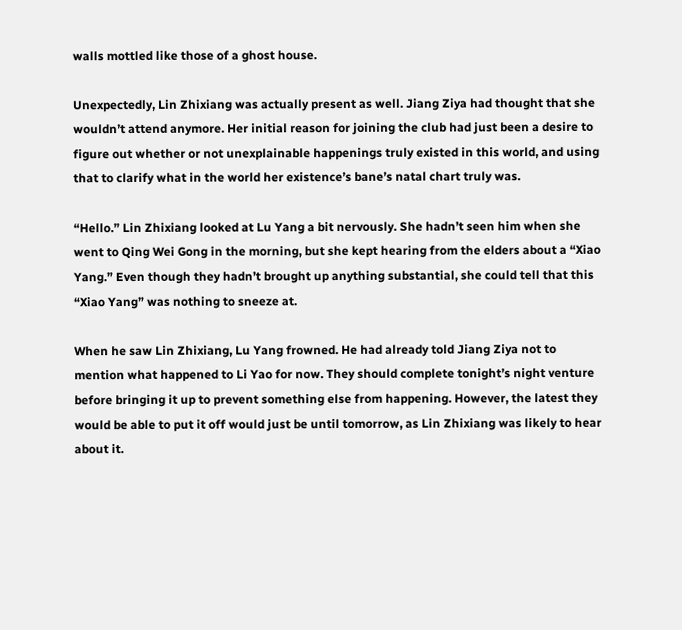walls mottled like those of a ghost house.

Unexpectedly, Lin Zhixiang was actually present as well. Jiang Ziya had thought that she wouldn’t attend anymore. Her initial reason for joining the club had just been a desire to figure out whether or not unexplainable happenings truly existed in this world, and using that to clarify what in the world her existence’s bane’s natal chart truly was.

“Hello.” Lin Zhixiang looked at Lu Yang a bit nervously. She hadn’t seen him when she went to Qing Wei Gong in the morning, but she kept hearing from the elders about a “Xiao Yang.” Even though they hadn’t brought up anything substantial, she could tell that this “Xiao Yang” was nothing to sneeze at.

When he saw Lin Zhixiang, Lu Yang frowned. He had already told Jiang Ziya not to mention what happened to Li Yao for now. They should complete tonight’s night venture before bringing it up to prevent something else from happening. However, the latest they would be able to put it off would just be until tomorrow, as Lin Zhixiang was likely to hear about it.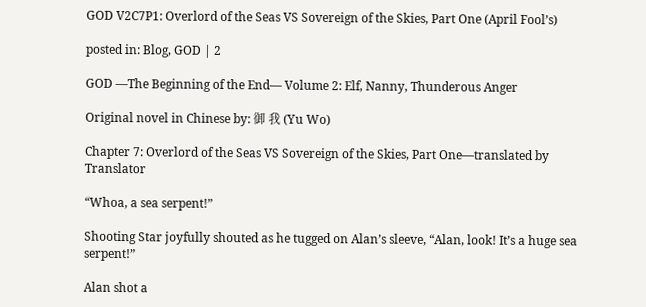GOD V2C7P1: Overlord of the Seas VS Sovereign of the Skies, Part One (April Fool’s)

posted in: Blog, GOD | 2

GOD —The Beginning of the End— Volume 2: Elf, Nanny, Thunderous Anger

Original novel in Chinese by: 御 我 (Yu Wo)

Chapter 7: Overlord of the Seas VS Sovereign of the Skies, Part One—translated by Translator

“Whoa, a sea serpent!”

Shooting Star joyfully shouted as he tugged on Alan’s sleeve, “Alan, look! It’s a huge sea serpent!”

Alan shot a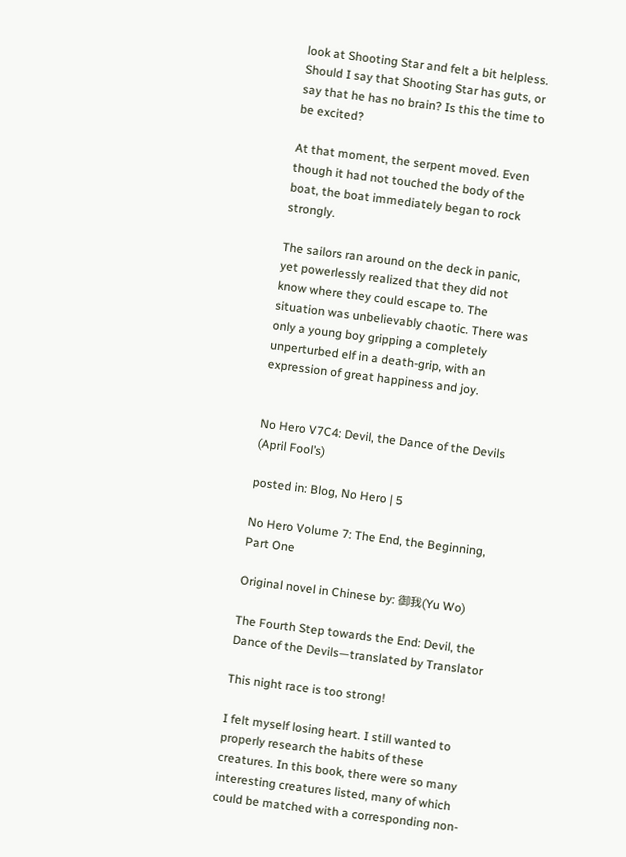look at Shooting Star and felt a bit helpless. Should I say that Shooting Star has guts, or say that he has no brain? Is this the time to be excited?

At that moment, the serpent moved. Even though it had not touched the body of the boat, the boat immediately began to rock strongly.

The sailors ran around on the deck in panic, yet powerlessly realized that they did not know where they could escape to. The situation was unbelievably chaotic. There was only a young boy gripping a completely unperturbed elf in a death-grip, with an expression of great happiness and joy.


No Hero V7C4: Devil, the Dance of the Devils (April Fool’s)

posted in: Blog, No Hero | 5

No Hero Volume 7: The End, the Beginning, Part One

Original novel in Chinese by: 御我(Yu Wo)

The Fourth Step towards the End: Devil, the Dance of the Devils—translated by Translator

This night race is too strong!

I felt myself losing heart. I still wanted to properly research the habits of these creatures. In this book, there were so many interesting creatures listed, many of which could be matched with a corresponding non-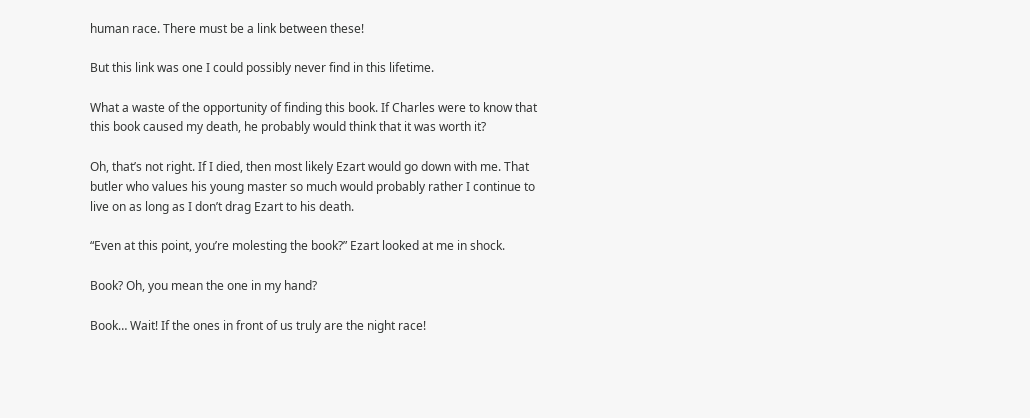human race. There must be a link between these!

But this link was one I could possibly never find in this lifetime.

What a waste of the opportunity of finding this book. If Charles were to know that this book caused my death, he probably would think that it was worth it?

Oh, that’s not right. If I died, then most likely Ezart would go down with me. That butler who values his young master so much would probably rather I continue to live on as long as I don’t drag Ezart to his death.

“Even at this point, you’re molesting the book?” Ezart looked at me in shock.

Book? Oh, you mean the one in my hand?

Book… Wait! If the ones in front of us truly are the night race!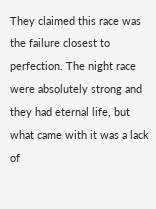They claimed this race was the failure closest to perfection. The night race were absolutely strong and they had eternal life, but what came with it was a lack of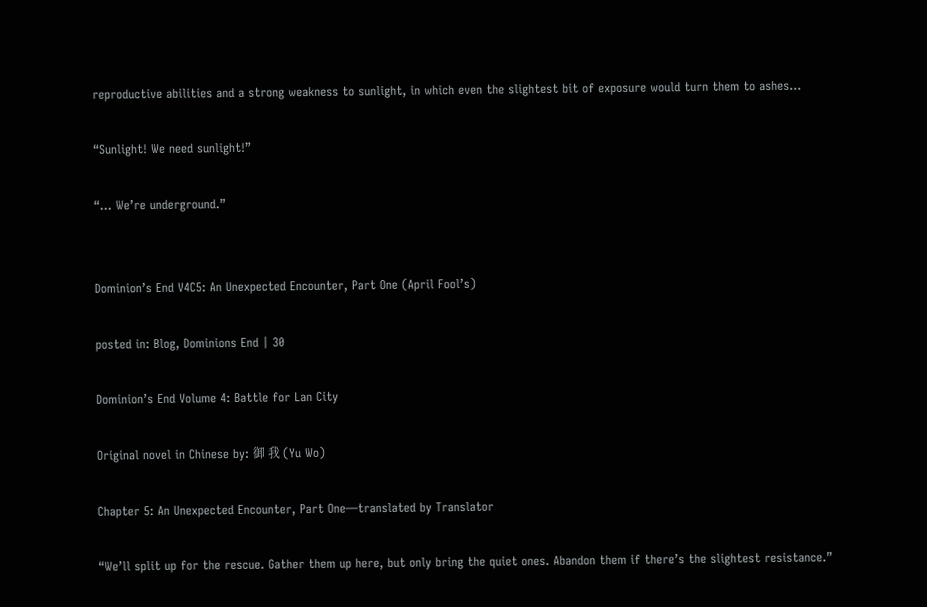reproductive abilities and a strong weakness to sunlight, in which even the slightest bit of exposure would turn them to ashes…

“Sunlight! We need sunlight!”

“… We’re underground.”


Dominion’s End V4C5: An Unexpected Encounter, Part One (April Fool’s)

posted in: Blog, Dominions End | 30

Dominion’s End Volume 4: Battle for Lan City

Original novel in Chinese by: 御 我 (Yu Wo)

Chapter 5: An Unexpected Encounter, Part One—translated by Translator

“We’ll split up for the rescue. Gather them up here, but only bring the quiet ones. Abandon them if there’s the slightest resistance.”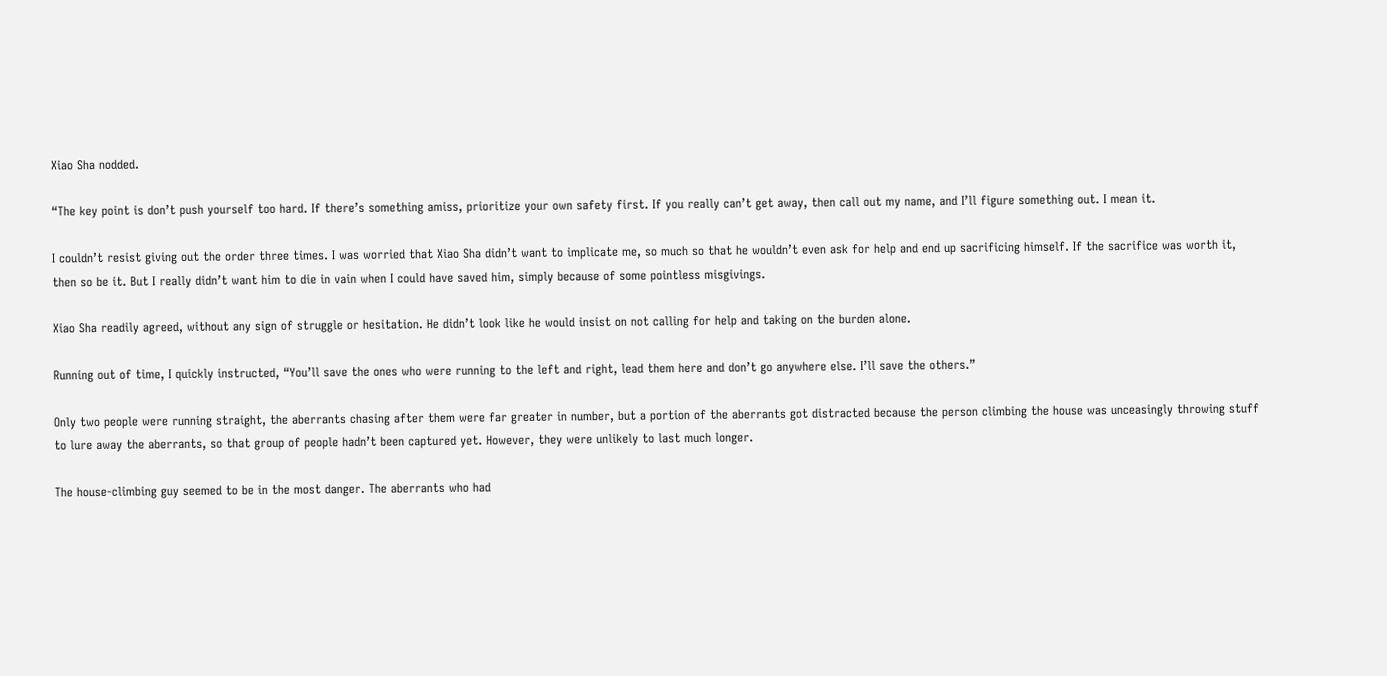Xiao Sha nodded.

“The key point is don’t push yourself too hard. If there’s something amiss, prioritize your own safety first. If you really can’t get away, then call out my name, and I’ll figure something out. I mean it.

I couldn’t resist giving out the order three times. I was worried that Xiao Sha didn’t want to implicate me, so much so that he wouldn’t even ask for help and end up sacrificing himself. If the sacrifice was worth it, then so be it. But I really didn’t want him to die in vain when I could have saved him, simply because of some pointless misgivings.

Xiao Sha readily agreed, without any sign of struggle or hesitation. He didn’t look like he would insist on not calling for help and taking on the burden alone.

Running out of time, I quickly instructed, “You’ll save the ones who were running to the left and right, lead them here and don’t go anywhere else. I’ll save the others.”

Only two people were running straight, the aberrants chasing after them were far greater in number, but a portion of the aberrants got distracted because the person climbing the house was unceasingly throwing stuff to lure away the aberrants, so that group of people hadn’t been captured yet. However, they were unlikely to last much longer.

The house-climbing guy seemed to be in the most danger. The aberrants who had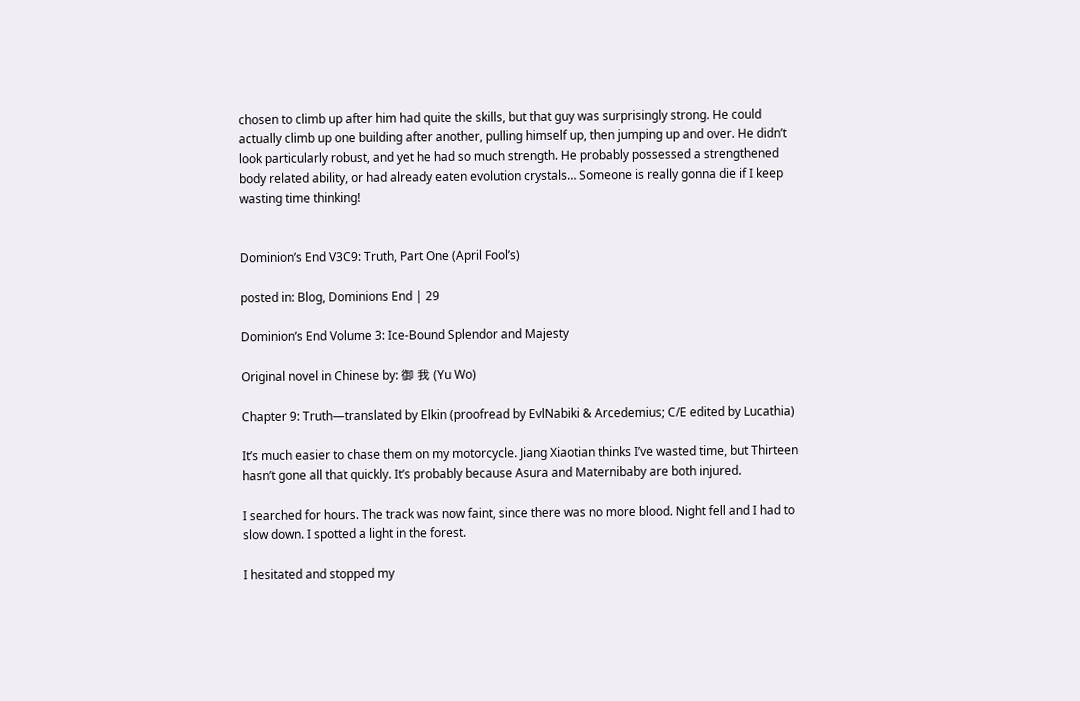chosen to climb up after him had quite the skills, but that guy was surprisingly strong. He could actually climb up one building after another, pulling himself up, then jumping up and over. He didn’t look particularly robust, and yet he had so much strength. He probably possessed a strengthened body related ability, or had already eaten evolution crystals… Someone is really gonna die if I keep wasting time thinking!


Dominion’s End V3C9: Truth, Part One (April Fool’s)

posted in: Blog, Dominions End | 29

Dominion’s End Volume 3: Ice-Bound Splendor and Majesty

Original novel in Chinese by: 御 我 (Yu Wo)

Chapter 9: Truth—translated by Elkin (proofread by EvlNabiki & Arcedemius; C/E edited by Lucathia)

It’s much easier to chase them on my motorcycle. Jiang Xiaotian thinks I’ve wasted time, but Thirteen hasn’t gone all that quickly. It’s probably because Asura and Maternibaby are both injured.

I searched for hours. The track was now faint, since there was no more blood. Night fell and I had to slow down. I spotted a light in the forest.

I hesitated and stopped my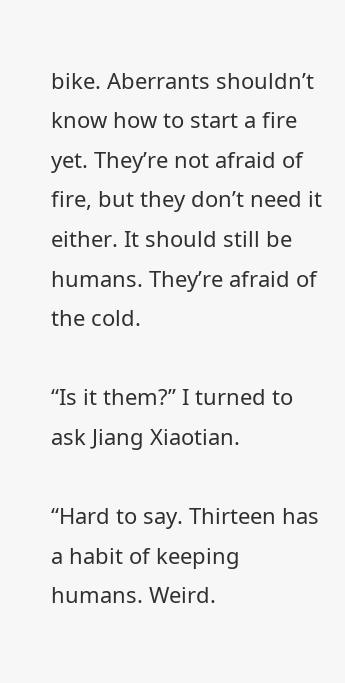bike. Aberrants shouldn’t know how to start a fire yet. They’re not afraid of fire, but they don’t need it either. It should still be humans. They’re afraid of the cold.

“Is it them?” I turned to ask Jiang Xiaotian.

“Hard to say. Thirteen has a habit of keeping humans. Weird.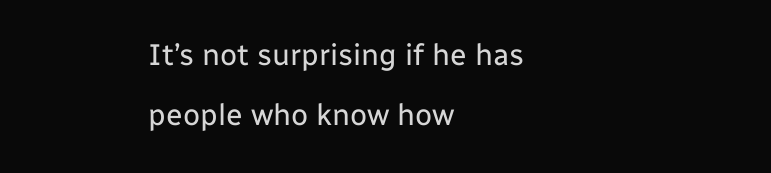It’s not surprising if he has people who know how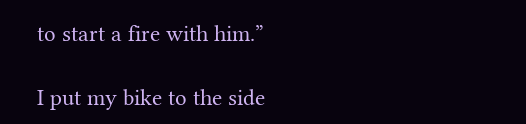to start a fire with him.”

I put my bike to the side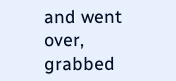and went over, grabbed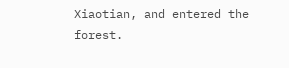Xiaotian, and entered the forest.